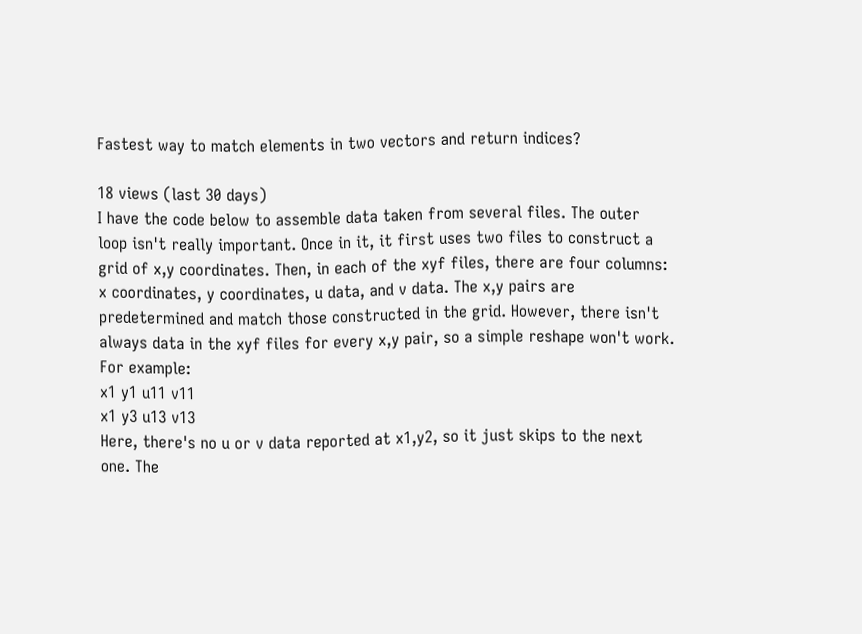Fastest way to match elements in two vectors and return indices?

18 views (last 30 days)
I have the code below to assemble data taken from several files. The outer loop isn't really important. Once in it, it first uses two files to construct a grid of x,y coordinates. Then, in each of the xyf files, there are four columns: x coordinates, y coordinates, u data, and v data. The x,y pairs are predetermined and match those constructed in the grid. However, there isn't always data in the xyf files for every x,y pair, so a simple reshape won't work. For example:
x1 y1 u11 v11
x1 y3 u13 v13
Here, there's no u or v data reported at x1,y2, so it just skips to the next one. The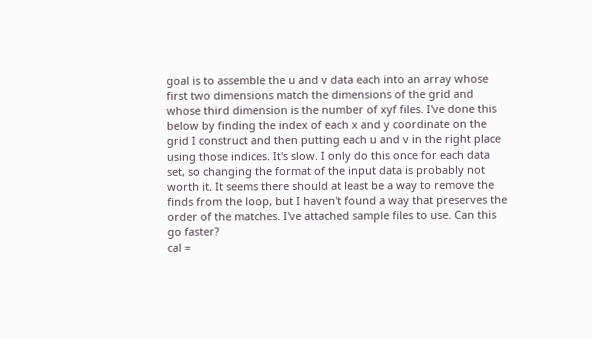goal is to assemble the u and v data each into an array whose first two dimensions match the dimensions of the grid and whose third dimension is the number of xyf files. I've done this below by finding the index of each x and y coordinate on the grid I construct and then putting each u and v in the right place using those indices. It's slow. I only do this once for each data set, so changing the format of the input data is probably not worth it. It seems there should at least be a way to remove the finds from the loop, but I haven't found a way that preserves the order of the matches. I've attached sample files to use. Can this go faster?
cal =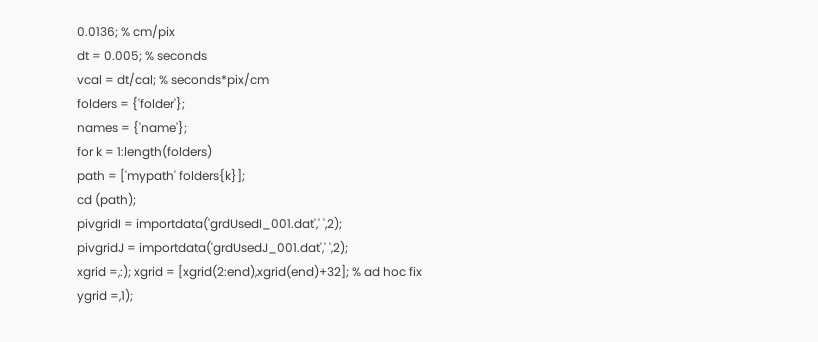0.0136; % cm/pix
dt = 0.005; % seconds
vcal = dt/cal; % seconds*pix/cm
folders = {'folder'};
names = {'name'};
for k = 1:length(folders)
path = ['mypath' folders{k}];
cd (path);
pivgridI = importdata('grdUsedI_001.dat',' ',2);
pivgridJ = importdata('grdUsedJ_001.dat',' ',2);
xgrid =,:); xgrid = [xgrid(2:end),xgrid(end)+32]; % ad hoc fix
ygrid =,1);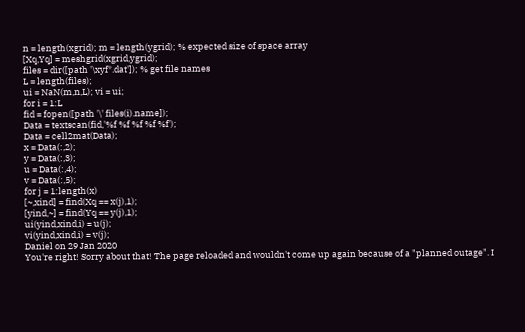n = length(xgrid); m = length(ygrid); % expected size of space array
[Xq,Yq] = meshgrid(xgrid,ygrid);
files = dir([path '\xyf*.dat']); % get file names
L = length(files);
ui = NaN(m,n,L); vi = ui;
for i = 1:L
fid = fopen([path '\' files(i).name]);
Data = textscan(fid,'%f %f %f %f %f');
Data = cell2mat(Data);
x = Data(:,2);
y = Data(:,3);
u = Data(:,4);
v = Data(:,5);
for j = 1:length(x)
[~,xind] = find(Xq == x(j),1);
[yind,~] = find(Yq == y(j),1);
ui(yind,xind,i) = u(j);
vi(yind,xind,i) = v(j);
Daniel on 29 Jan 2020
You're right! Sorry about that! The page reloaded and wouldn't come up again because of a "planned outage". I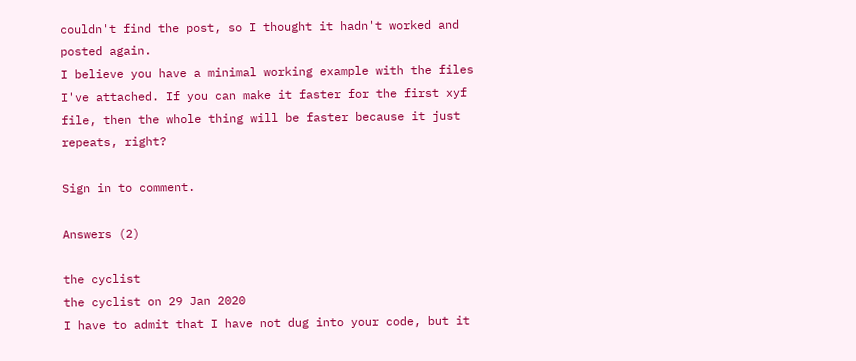couldn't find the post, so I thought it hadn't worked and posted again.
I believe you have a minimal working example with the files I've attached. If you can make it faster for the first xyf file, then the whole thing will be faster because it just repeats, right?

Sign in to comment.

Answers (2)

the cyclist
the cyclist on 29 Jan 2020
I have to admit that I have not dug into your code, but it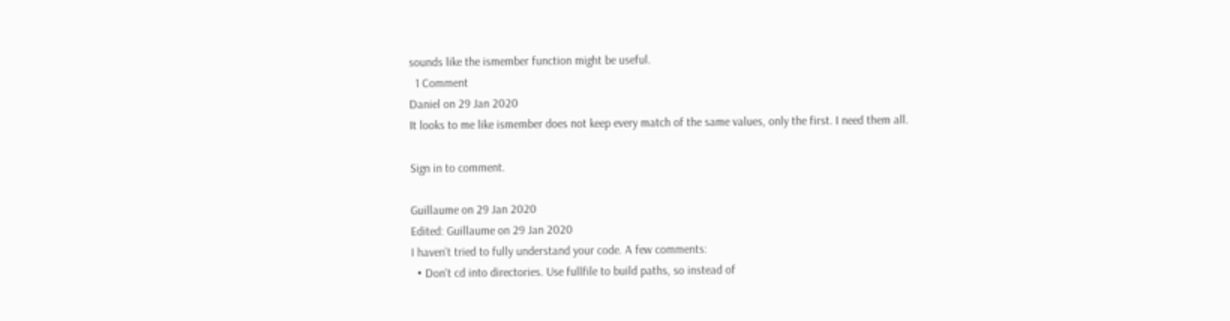sounds like the ismember function might be useful.
  1 Comment
Daniel on 29 Jan 2020
It looks to me like ismember does not keep every match of the same values, only the first. I need them all.

Sign in to comment.

Guillaume on 29 Jan 2020
Edited: Guillaume on 29 Jan 2020
I haven't tried to fully understand your code. A few comments:
  • Don't cd into directories. Use fullfile to build paths, so instead of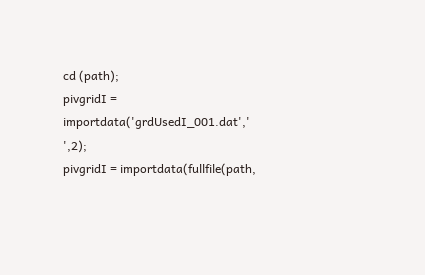cd (path);
pivgridI = importdata('grdUsedI_001.dat',' ',2);
pivgridI = importdata(fullfile(path,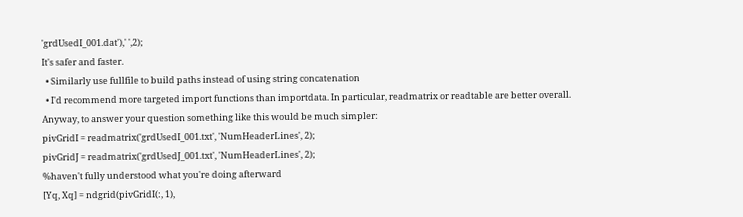'grdUsedI_001.dat'),' ',2);
It's safer and faster.
  • Similarly use fullfile to build paths instead of using string concatenation
  • I'd recommend more targeted import functions than importdata. In particular, readmatrix or readtable are better overall.
Anyway, to answer your question something like this would be much simpler:
pivGridI = readmatrix('grdUsedI_001.txt', 'NumHeaderLines', 2);
pivGridJ = readmatrix('grdUsedJ_001.txt', 'NumHeaderLines', 2);
%haven't fully understood what you're doing afterward
[Yq, Xq] = ndgrid(pivGridI(:, 1),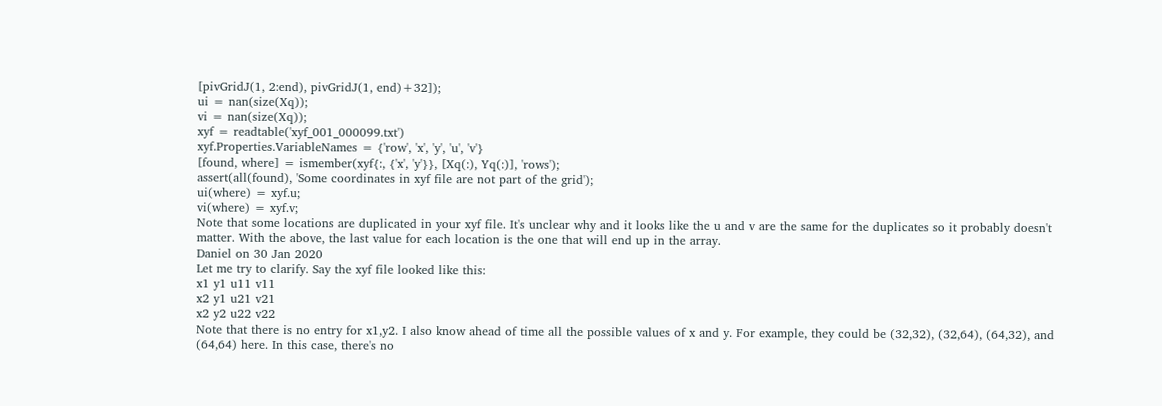[pivGridJ(1, 2:end), pivGridJ(1, end)+32]);
ui = nan(size(Xq));
vi = nan(size(Xq));
xyf = readtable('xyf_001_000099.txt')
xyf.Properties.VariableNames = {'row', 'x', 'y', 'u', 'v'}
[found, where] = ismember(xyf{:, {'x', 'y'}}, [Xq(:), Yq(:)], 'rows');
assert(all(found), 'Some coordinates in xyf file are not part of the grid');
ui(where) = xyf.u;
vi(where) = xyf.v;
Note that some locations are duplicated in your xyf file. It's unclear why and it looks like the u and v are the same for the duplicates so it probably doesn't matter. With the above, the last value for each location is the one that will end up in the array.
Daniel on 30 Jan 2020
Let me try to clarify. Say the xyf file looked like this:
x1 y1 u11 v11
x2 y1 u21 v21
x2 y2 u22 v22
Note that there is no entry for x1,y2. I also know ahead of time all the possible values of x and y. For example, they could be (32,32), (32,64), (64,32), and (64,64) here. In this case, there's no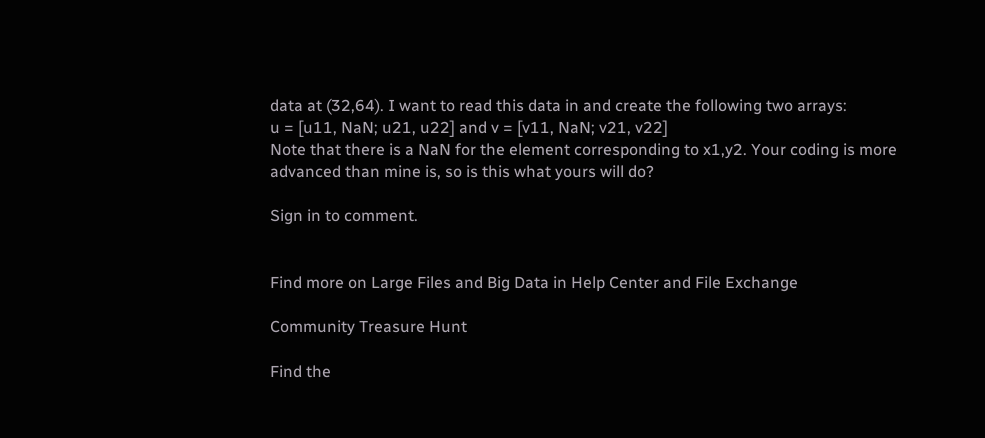data at (32,64). I want to read this data in and create the following two arrays:
u = [u11, NaN; u21, u22] and v = [v11, NaN; v21, v22]
Note that there is a NaN for the element corresponding to x1,y2. Your coding is more advanced than mine is, so is this what yours will do?

Sign in to comment.


Find more on Large Files and Big Data in Help Center and File Exchange

Community Treasure Hunt

Find the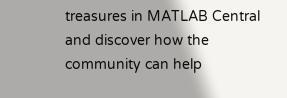treasures in MATLAB Central and discover how the community can help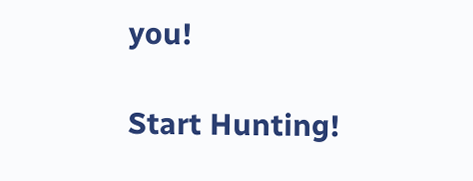you!

Start Hunting!